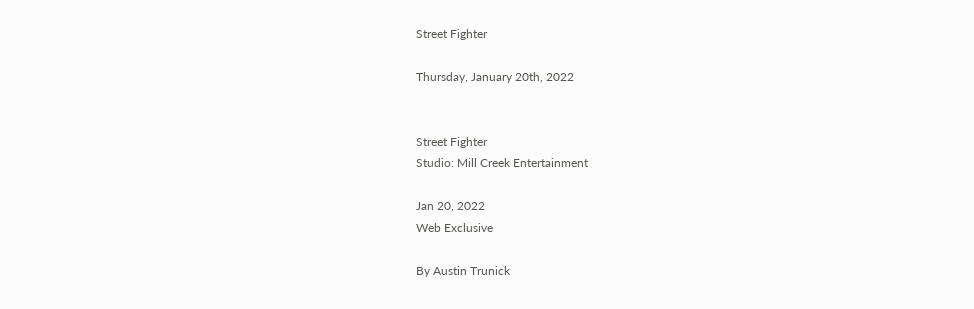Street Fighter

Thursday, January 20th, 2022


Street Fighter
Studio: Mill Creek Entertainment

Jan 20, 2022
Web Exclusive

By Austin Trunick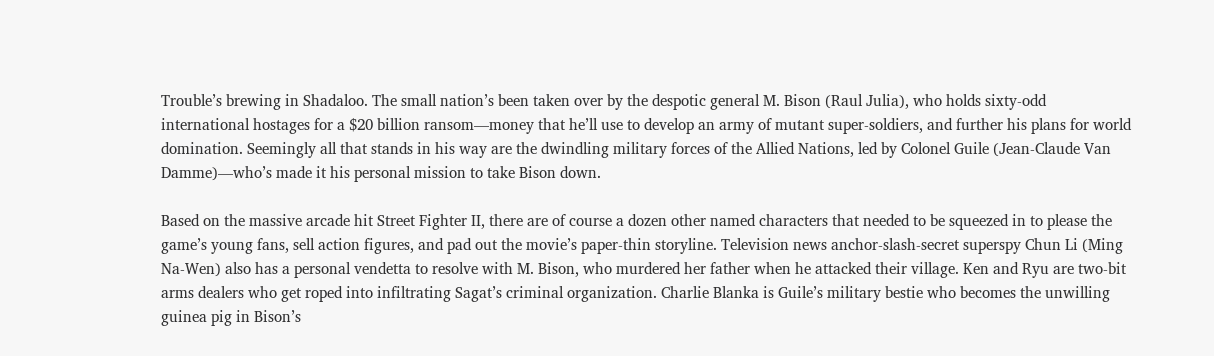Trouble’s brewing in Shadaloo. The small nation’s been taken over by the despotic general M. Bison (Raul Julia), who holds sixty-odd international hostages for a $20 billion ransom—money that he’ll use to develop an army of mutant super-soldiers, and further his plans for world domination. Seemingly all that stands in his way are the dwindling military forces of the Allied Nations, led by Colonel Guile (Jean-Claude Van Damme)—who’s made it his personal mission to take Bison down.

Based on the massive arcade hit Street Fighter II, there are of course a dozen other named characters that needed to be squeezed in to please the game’s young fans, sell action figures, and pad out the movie’s paper-thin storyline. Television news anchor-slash-secret superspy Chun Li (Ming Na-Wen) also has a personal vendetta to resolve with M. Bison, who murdered her father when he attacked their village. Ken and Ryu are two-bit arms dealers who get roped into infiltrating Sagat’s criminal organization. Charlie Blanka is Guile’s military bestie who becomes the unwilling guinea pig in Bison’s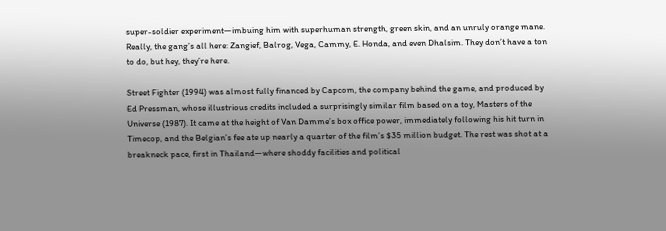super-soldier experiment—imbuing him with superhuman strength, green skin, and an unruly orange mane. Really, the gang’s all here: Zangief, Balrog, Vega, Cammy, E. Honda, and even Dhalsim. They don’t have a ton to do, but hey, they’re here.

Street Fighter (1994) was almost fully financed by Capcom, the company behind the game, and produced by Ed Pressman, whose illustrious credits included a surprisingly similar film based on a toy, Masters of the Universe (1987). It came at the height of Van Damme’s box office power, immediately following his hit turn in Timecop, and the Belgian’s fee ate up nearly a quarter of the film’s $35 million budget. The rest was shot at a breakneck pace, first in Thailand—where shoddy facilities and political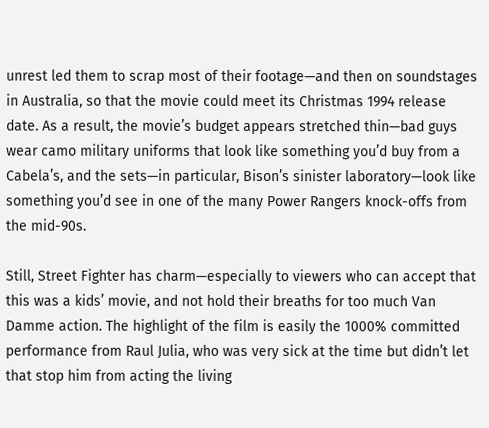unrest led them to scrap most of their footage—and then on soundstages in Australia, so that the movie could meet its Christmas 1994 release date. As a result, the movie’s budget appears stretched thin—bad guys wear camo military uniforms that look like something you’d buy from a Cabela’s, and the sets—in particular, Bison’s sinister laboratory—look like something you’d see in one of the many Power Rangers knock-offs from the mid-90s.

Still, Street Fighter has charm—especially to viewers who can accept that this was a kids’ movie, and not hold their breaths for too much Van Damme action. The highlight of the film is easily the 1000% committed performance from Raul Julia, who was very sick at the time but didn’t let that stop him from acting the living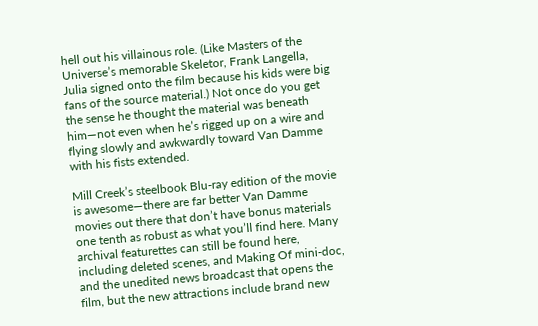hell out his villainous role. (Like Masters of the Universe’s memorable Skeletor, Frank Langella, Julia signed onto the film because his kids were big fans of the source material.) Not once do you get the sense he thought the material was beneath him—not even when he’s rigged up on a wire and flying slowly and awkwardly toward Van Damme with his fists extended.

Mill Creek’s steelbook Blu-ray edition of the movie is awesome—there are far better Van Damme movies out there that don’t have bonus materials one tenth as robust as what you’ll find here. Many archival featurettes can still be found here, including deleted scenes, and Making Of mini-doc, and the unedited news broadcast that opens the film, but the new attractions include brand new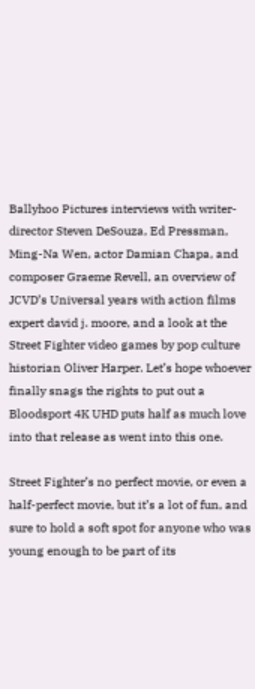Ballyhoo Pictures interviews with writer-director Steven DeSouza, Ed Pressman, Ming-Na Wen, actor Damian Chapa, and composer Graeme Revell, an overview of JCVD’s Universal years with action films expert david j. moore, and a look at the Street Fighter video games by pop culture historian Oliver Harper. Let’s hope whoever finally snags the rights to put out a Bloodsport 4K UHD puts half as much love into that release as went into this one.

Street Fighter’s no perfect movie, or even a half-perfect movie, but it’s a lot of fun, and sure to hold a soft spot for anyone who was young enough to be part of its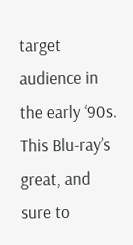target audience in the early ‘90s. This Blu-ray’s great, and sure to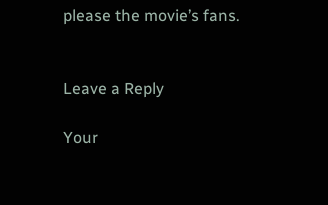please the movie’s fans.


Leave a Reply

Your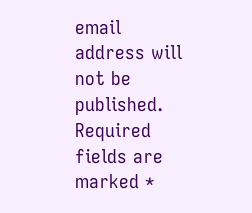email address will not be published. Required fields are marked *